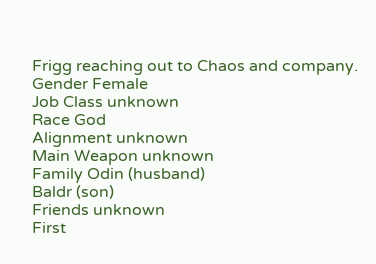Frigg reaching out to Chaos and company.
Gender Female
Job Class unknown
Race God
Alignment unknown
Main Weapon unknown
Family Odin (husband)
Baldr (son)
Friends unknown
First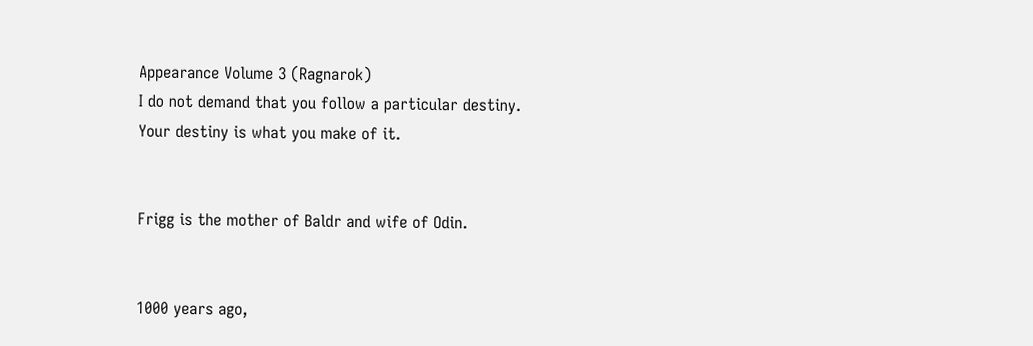Appearance Volume 3 (Ragnarok)
I do not demand that you follow a particular destiny. Your destiny is what you make of it.


Frigg is the mother of Baldr and wife of Odin.


1000 years ago,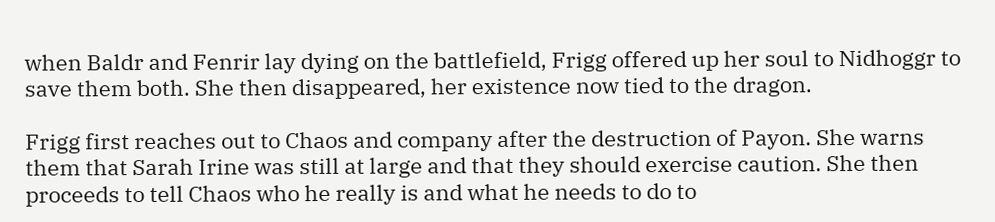when Baldr and Fenrir lay dying on the battlefield, Frigg offered up her soul to Nidhoggr to save them both. She then disappeared, her existence now tied to the dragon.

Frigg first reaches out to Chaos and company after the destruction of Payon. She warns them that Sarah Irine was still at large and that they should exercise caution. She then proceeds to tell Chaos who he really is and what he needs to do to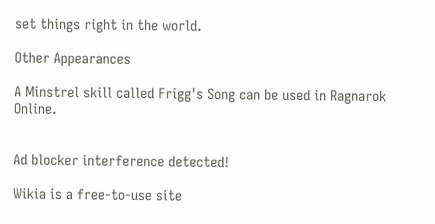set things right in the world.

Other Appearances

A Minstrel skill called Frigg's Song can be used in Ragnarok Online.


Ad blocker interference detected!

Wikia is a free-to-use site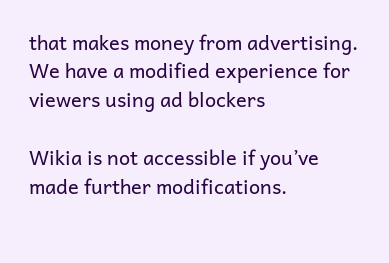that makes money from advertising. We have a modified experience for viewers using ad blockers

Wikia is not accessible if you’ve made further modifications.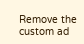Remove the custom ad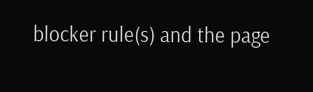blocker rule(s) and the page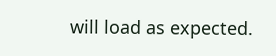will load as expected.